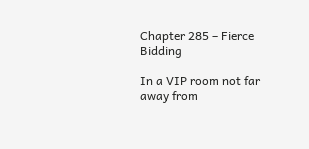Chapter 285 – Fierce Bidding

In a VIP room not far away from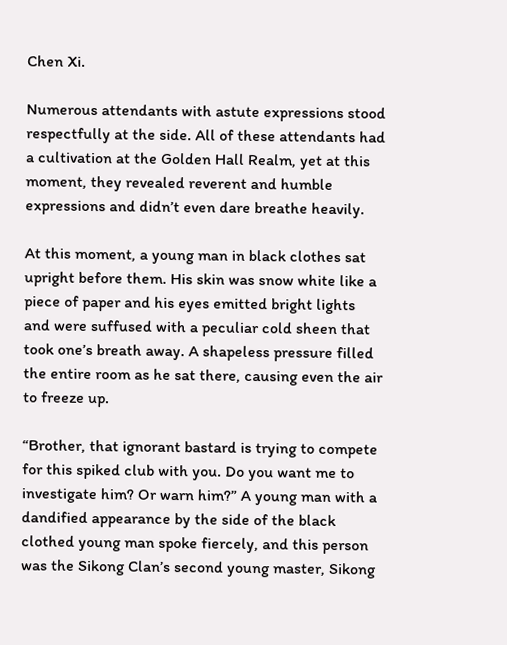Chen Xi.

Numerous attendants with astute expressions stood respectfully at the side. All of these attendants had a cultivation at the Golden Hall Realm, yet at this moment, they revealed reverent and humble expressions and didn’t even dare breathe heavily.

At this moment, a young man in black clothes sat upright before them. His skin was snow white like a piece of paper and his eyes emitted bright lights and were suffused with a peculiar cold sheen that took one’s breath away. A shapeless pressure filled the entire room as he sat there, causing even the air to freeze up.

“Brother, that ignorant bastard is trying to compete for this spiked club with you. Do you want me to investigate him? Or warn him?” A young man with a dandified appearance by the side of the black clothed young man spoke fiercely, and this person was the Sikong Clan’s second young master, Sikong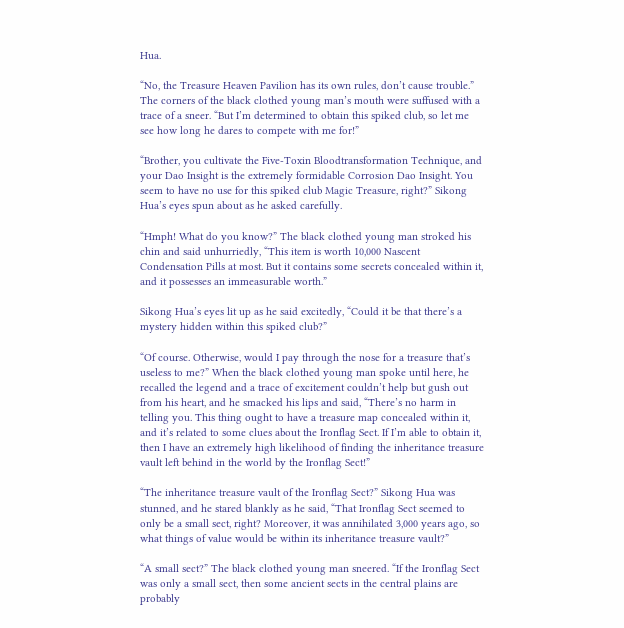Hua.

“No, the Treasure Heaven Pavilion has its own rules, don’t cause trouble.” The corners of the black clothed young man’s mouth were suffused with a trace of a sneer. “But I’m determined to obtain this spiked club, so let me see how long he dares to compete with me for!”

“Brother, you cultivate the Five-Toxin Bloodtransformation Technique, and your Dao Insight is the extremely formidable Corrosion Dao Insight. You seem to have no use for this spiked club Magic Treasure, right?” Sikong Hua’s eyes spun about as he asked carefully.

“Hmph! What do you know?” The black clothed young man stroked his chin and said unhurriedly, “This item is worth 10,000 Nascent Condensation Pills at most. But it contains some secrets concealed within it, and it possesses an immeasurable worth.”

Sikong Hua’s eyes lit up as he said excitedly, “Could it be that there’s a mystery hidden within this spiked club?”

“Of course. Otherwise, would I pay through the nose for a treasure that’s useless to me?” When the black clothed young man spoke until here, he recalled the legend and a trace of excitement couldn’t help but gush out from his heart, and he smacked his lips and said, “There’s no harm in telling you. This thing ought to have a treasure map concealed within it, and it’s related to some clues about the Ironflag Sect. If I’m able to obtain it, then I have an extremely high likelihood of finding the inheritance treasure vault left behind in the world by the Ironflag Sect!”

“The inheritance treasure vault of the Ironflag Sect?” Sikong Hua was stunned, and he stared blankly as he said, “That Ironflag Sect seemed to only be a small sect, right? Moreover, it was annihilated 3,000 years ago, so what things of value would be within its inheritance treasure vault?”

“A small sect?” The black clothed young man sneered. “If the Ironflag Sect was only a small sect, then some ancient sects in the central plains are probably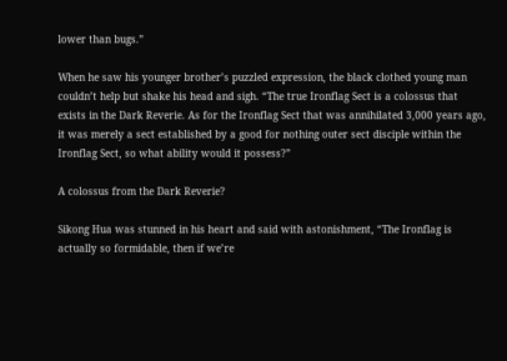lower than bugs.”

When he saw his younger brother’s puzzled expression, the black clothed young man couldn’t help but shake his head and sigh. “The true Ironflag Sect is a colossus that exists in the Dark Reverie. As for the Ironflag Sect that was annihilated 3,000 years ago, it was merely a sect established by a good for nothing outer sect disciple within the Ironflag Sect, so what ability would it possess?”

A colossus from the Dark Reverie?

Sikong Hua was stunned in his heart and said with astonishment, “The Ironflag is actually so formidable, then if we’re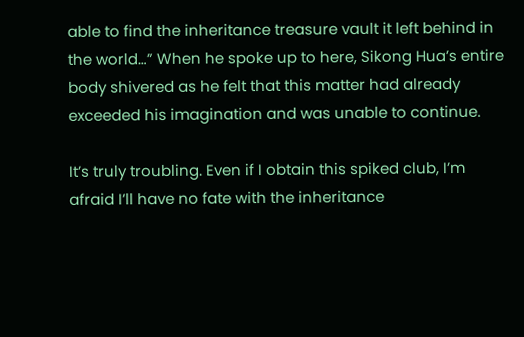able to find the inheritance treasure vault it left behind in the world…” When he spoke up to here, Sikong Hua’s entire body shivered as he felt that this matter had already exceeded his imagination and was unable to continue.

It’s truly troubling. Even if I obtain this spiked club, I’m afraid I’ll have no fate with the inheritance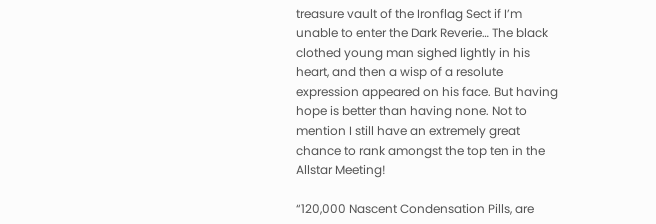treasure vault of the Ironflag Sect if I’m unable to enter the Dark Reverie… The black clothed young man sighed lightly in his heart, and then a wisp of a resolute expression appeared on his face. But having hope is better than having none. Not to mention I still have an extremely great chance to rank amongst the top ten in the Allstar Meeting!

“120,000 Nascent Condensation Pills, are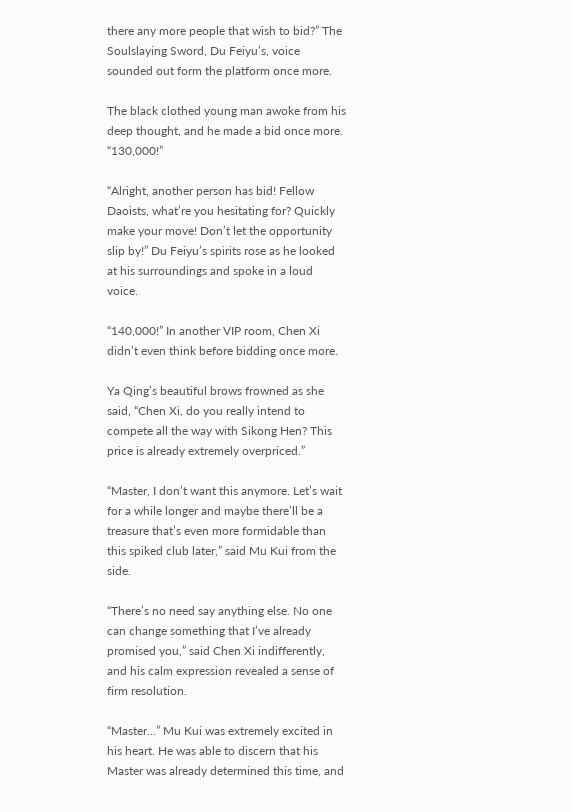there any more people that wish to bid?” The Soulslaying Sword, Du Feiyu’s, voice sounded out form the platform once more.

The black clothed young man awoke from his deep thought, and he made a bid once more. “130,000!”

“Alright, another person has bid! Fellow Daoists, what’re you hesitating for? Quickly make your move! Don’t let the opportunity slip by!” Du Feiyu’s spirits rose as he looked at his surroundings and spoke in a loud voice.

“140,000!” In another VIP room, Chen Xi didn’t even think before bidding once more.

Ya Qing’s beautiful brows frowned as she said, “Chen Xi, do you really intend to compete all the way with Sikong Hen? This price is already extremely overpriced.”

“Master, I don’t want this anymore. Let’s wait for a while longer and maybe there’ll be a treasure that’s even more formidable than this spiked club later,” said Mu Kui from the side.

“There’s no need say anything else. No one can change something that I’ve already promised you,” said Chen Xi indifferently, and his calm expression revealed a sense of firm resolution.

“Master…” Mu Kui was extremely excited in his heart. He was able to discern that his Master was already determined this time, and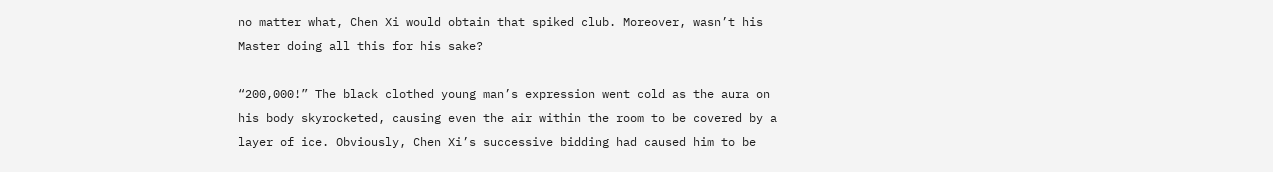no matter what, Chen Xi would obtain that spiked club. Moreover, wasn’t his Master doing all this for his sake?

“200,000!” The black clothed young man’s expression went cold as the aura on his body skyrocketed, causing even the air within the room to be covered by a layer of ice. Obviously, Chen Xi’s successive bidding had caused him to be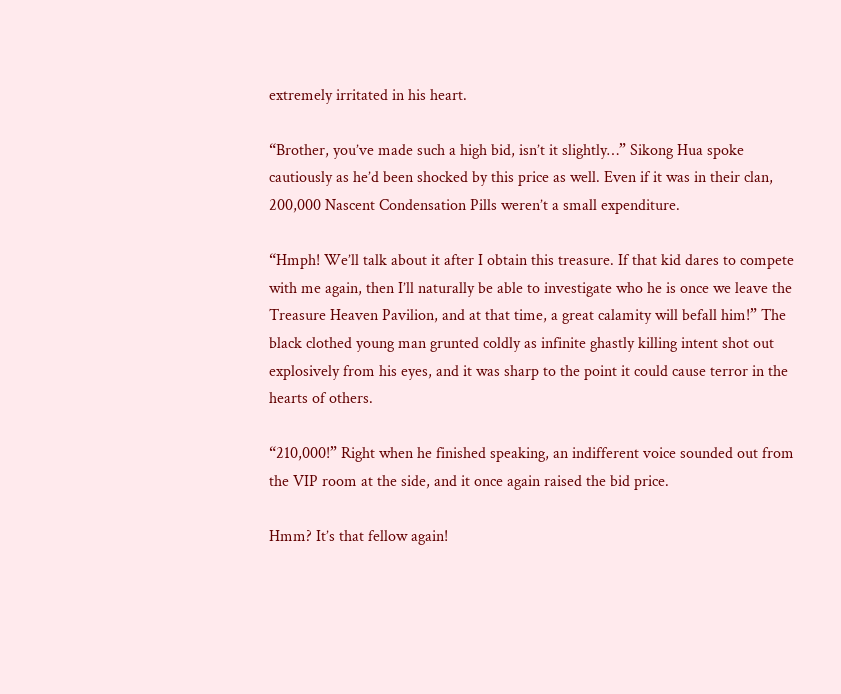extremely irritated in his heart.

“Brother, you’ve made such a high bid, isn’t it slightly…” Sikong Hua spoke cautiously as he’d been shocked by this price as well. Even if it was in their clan, 200,000 Nascent Condensation Pills weren’t a small expenditure.

“Hmph! We’ll talk about it after I obtain this treasure. If that kid dares to compete with me again, then I’ll naturally be able to investigate who he is once we leave the Treasure Heaven Pavilion, and at that time, a great calamity will befall him!” The black clothed young man grunted coldly as infinite ghastly killing intent shot out explosively from his eyes, and it was sharp to the point it could cause terror in the hearts of others.

“210,000!” Right when he finished speaking, an indifferent voice sounded out from the VIP room at the side, and it once again raised the bid price.

Hmm? It’s that fellow again!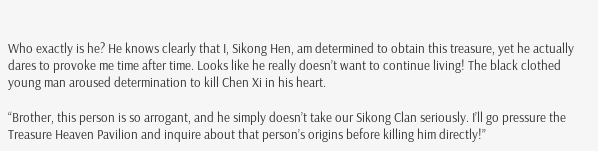Who exactly is he? He knows clearly that I, Sikong Hen, am determined to obtain this treasure, yet he actually dares to provoke me time after time. Looks like he really doesn’t want to continue living! The black clothed young man aroused determination to kill Chen Xi in his heart.

“Brother, this person is so arrogant, and he simply doesn’t take our Sikong Clan seriously. I’ll go pressure the Treasure Heaven Pavilion and inquire about that person’s origins before killing him directly!”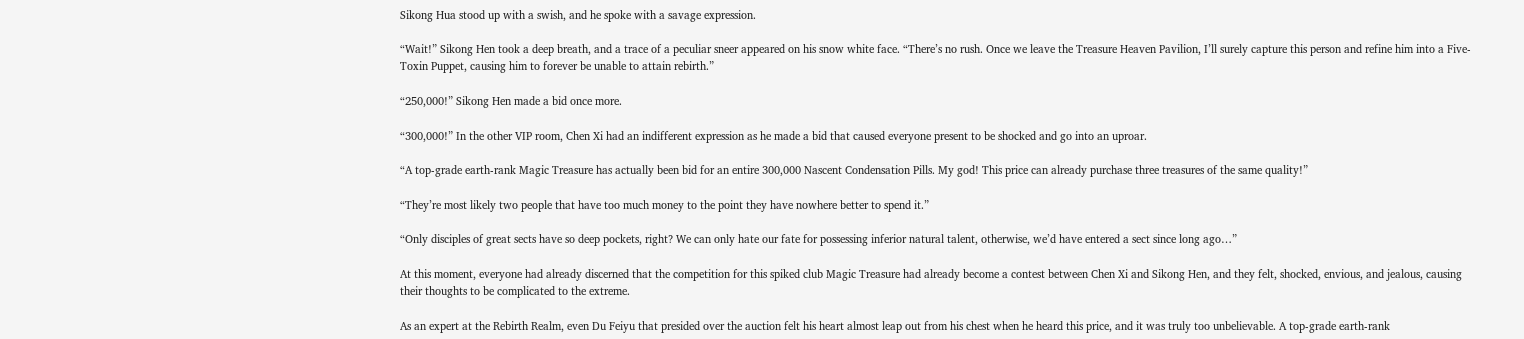Sikong Hua stood up with a swish, and he spoke with a savage expression.

“Wait!” Sikong Hen took a deep breath, and a trace of a peculiar sneer appeared on his snow white face. “There’s no rush. Once we leave the Treasure Heaven Pavilion, I’ll surely capture this person and refine him into a Five-Toxin Puppet, causing him to forever be unable to attain rebirth.”

“250,000!” Sikong Hen made a bid once more.

“300,000!” In the other VIP room, Chen Xi had an indifferent expression as he made a bid that caused everyone present to be shocked and go into an uproar.

“A top-grade earth-rank Magic Treasure has actually been bid for an entire 300,000 Nascent Condensation Pills. My god! This price can already purchase three treasures of the same quality!”

“They’re most likely two people that have too much money to the point they have nowhere better to spend it.”

“Only disciples of great sects have so deep pockets, right? We can only hate our fate for possessing inferior natural talent, otherwise, we’d have entered a sect since long ago…”

At this moment, everyone had already discerned that the competition for this spiked club Magic Treasure had already become a contest between Chen Xi and Sikong Hen, and they felt, shocked, envious, and jealous, causing their thoughts to be complicated to the extreme.

As an expert at the Rebirth Realm, even Du Feiyu that presided over the auction felt his heart almost leap out from his chest when he heard this price, and it was truly too unbelievable. A top-grade earth-rank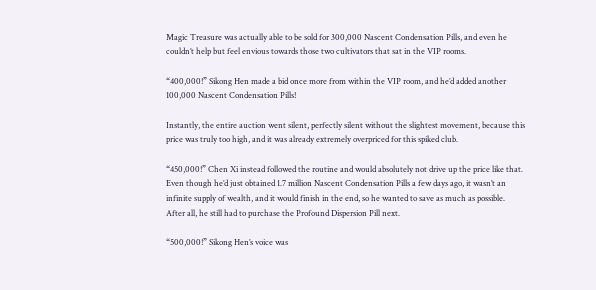Magic Treasure was actually able to be sold for 300,000 Nascent Condensation Pills, and even he couldn’t help but feel envious towards those two cultivators that sat in the VIP rooms.

“400,000!” Sikong Hen made a bid once more from within the VIP room, and he’d added another 100,000 Nascent Condensation Pills!

Instantly, the entire auction went silent, perfectly silent without the slightest movement, because this price was truly too high, and it was already extremely overpriced for this spiked club.

“450,000!” Chen Xi instead followed the routine and would absolutely not drive up the price like that. Even though he’d just obtained 1.7 million Nascent Condensation Pills a few days ago, it wasn’t an infinite supply of wealth, and it would finish in the end, so he wanted to save as much as possible. After all, he still had to purchase the Profound Dispersion Pill next.

“500,000!” Sikong Hen’s voice was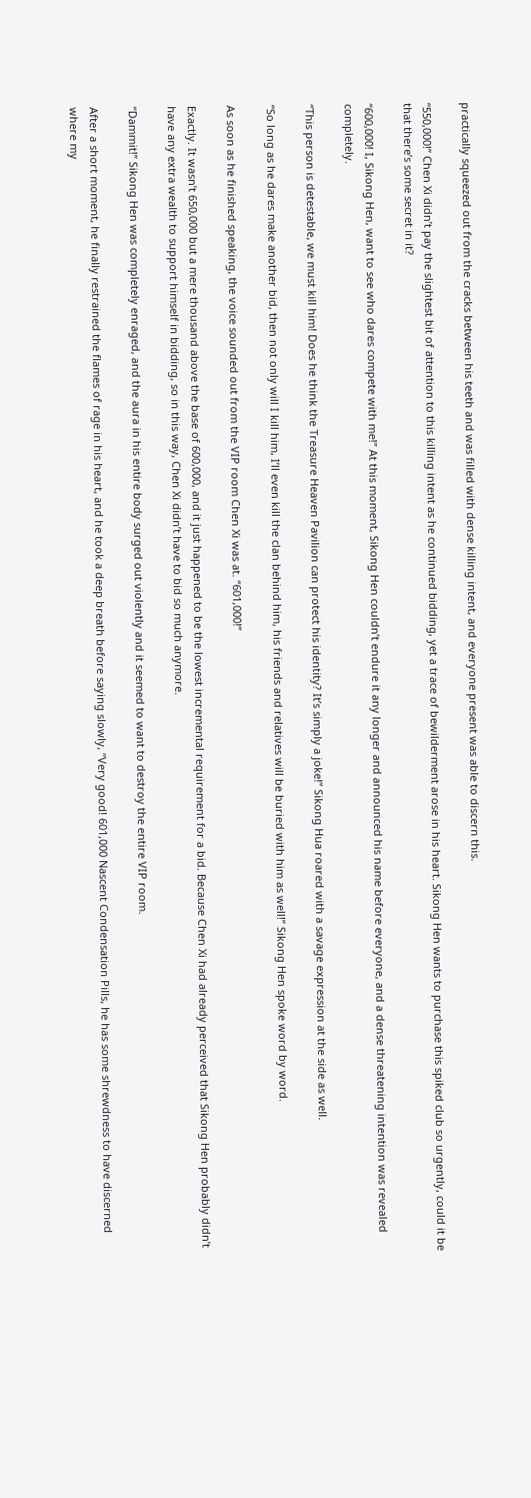practically squeezed out from the cracks between his teeth and was filled with dense killing intent, and everyone present was able to discern this.

“550,000!” Chen Xi didn’t pay the slightest bit of attention to this killing intent as he continued bidding, yet a trace of bewilderment arose in his heart. Sikong Hen wants to purchase this spiked club so urgently, could it be that there’s some secret in it?

“600,000! I, Sikong Hen, want to see who dares compete with me!” At this moment, Sikong Hen couldn’t endure it any longer and announced his name before everyone, and a dense threatening intention was revealed completely.

“This person is detestable, we must kill him! Does he think the Treasure Heaven Pavilion can protect his identity? It’s simply a joke!” Sikong Hua roared with a savage expression at the side as well.

“So long as he dares make another bid, then not only will I kill him, I’ll even kill the clan behind him, his friends and relatives will be buried with him as well!” Sikong Hen spoke word by word.

As soon as he finished speaking, the voice sounded out from the VIP room Chen Xi was at. “601,000!”

Exactly. It wasn’t 650,000 but a mere thousand above the base of 600,000, and it just happened to be the lowest incremental requirement for a bid. Because Chen Xi had already perceived that Sikong Hen probably didn’t have any extra wealth to support himself in bidding, so in this way, Chen Xi didn’t have to bid so much anymore.

“Dammit!” Sikong Hen was completely enraged, and the aura in his entire body surged out violently and it seemed to want to destroy the entire VIP room.

After a short moment, he finally restrained the flames of rage in his heart, and he took a deep breath before saying slowly, “Very good! 601,000 Nascent Condensation Pills, he has some shrewdness to have discerned where my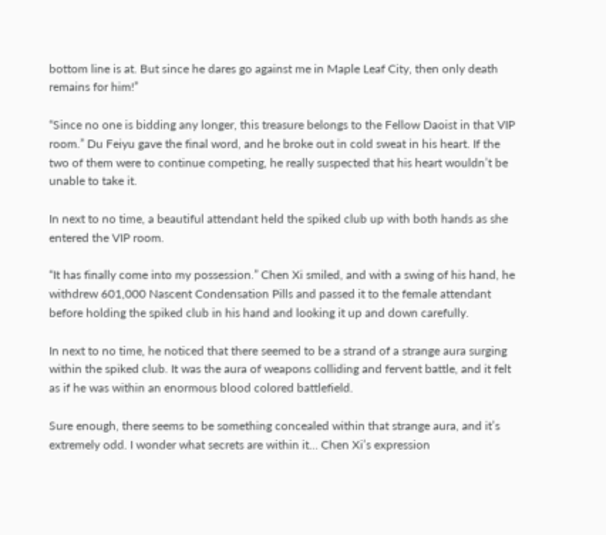bottom line is at. But since he dares go against me in Maple Leaf City, then only death remains for him!”

“Since no one is bidding any longer, this treasure belongs to the Fellow Daoist in that VIP room.” Du Feiyu gave the final word, and he broke out in cold sweat in his heart. If the two of them were to continue competing, he really suspected that his heart wouldn’t be unable to take it.

In next to no time, a beautiful attendant held the spiked club up with both hands as she entered the VIP room.

“It has finally come into my possession.” Chen Xi smiled, and with a swing of his hand, he withdrew 601,000 Nascent Condensation Pills and passed it to the female attendant before holding the spiked club in his hand and looking it up and down carefully.

In next to no time, he noticed that there seemed to be a strand of a strange aura surging within the spiked club. It was the aura of weapons colliding and fervent battle, and it felt as if he was within an enormous blood colored battlefield.

Sure enough, there seems to be something concealed within that strange aura, and it’s extremely odd. I wonder what secrets are within it… Chen Xi’s expression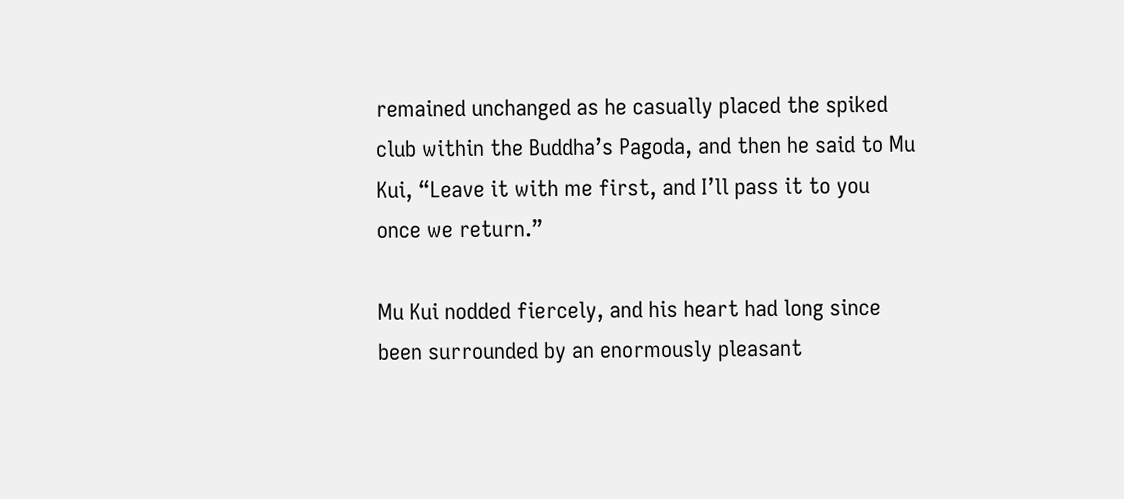remained unchanged as he casually placed the spiked club within the Buddha’s Pagoda, and then he said to Mu Kui, “Leave it with me first, and I’ll pass it to you once we return.”

Mu Kui nodded fiercely, and his heart had long since been surrounded by an enormously pleasant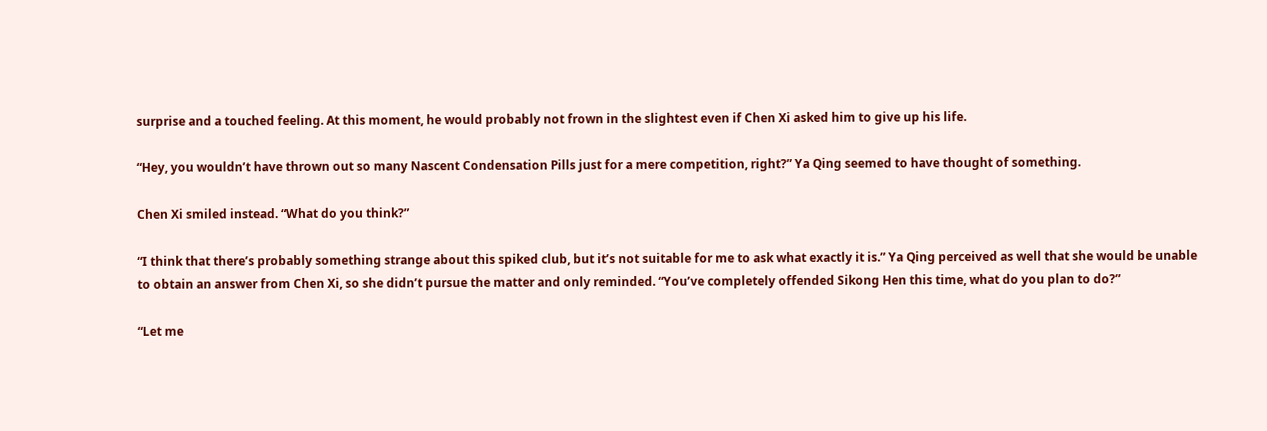surprise and a touched feeling. At this moment, he would probably not frown in the slightest even if Chen Xi asked him to give up his life.

“Hey, you wouldn’t have thrown out so many Nascent Condensation Pills just for a mere competition, right?” Ya Qing seemed to have thought of something.

Chen Xi smiled instead. “What do you think?”

“I think that there’s probably something strange about this spiked club, but it’s not suitable for me to ask what exactly it is.” Ya Qing perceived as well that she would be unable to obtain an answer from Chen Xi, so she didn’t pursue the matter and only reminded. “You’ve completely offended Sikong Hen this time, what do you plan to do?”

“Let me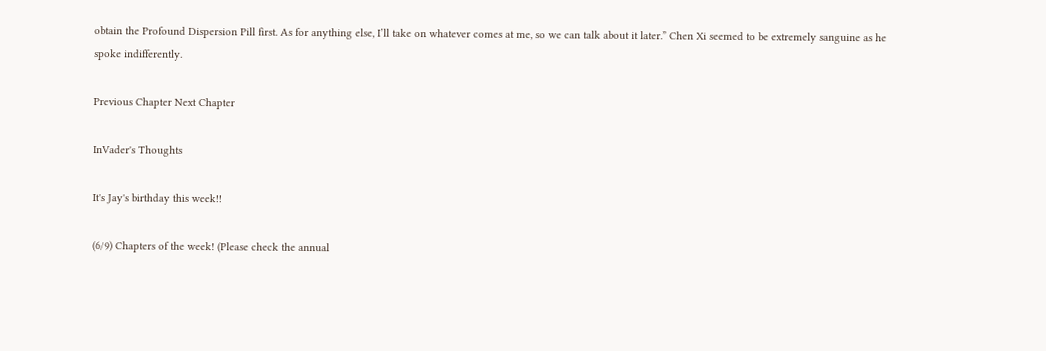obtain the Profound Dispersion Pill first. As for anything else, I’ll take on whatever comes at me, so we can talk about it later.” Chen Xi seemed to be extremely sanguine as he spoke indifferently.

Previous Chapter Next Chapter

InVader's Thoughts

It's Jay's birthday this week!!

(6/9) Chapters of the week! (Please check the annual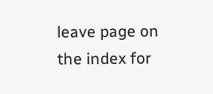leave page on the index for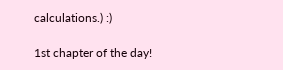calculations.) :)

1st chapter of the day!